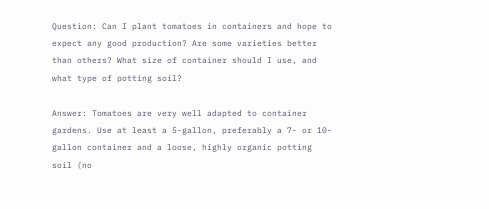Question: Can I plant tomatoes in containers and hope to expect any good production? Are some varieties better than others? What size of container should I use, and what type of potting soil?

Answer: Tomatoes are very well adapted to container gardens. Use at least a 5-gallon, preferably a 7- or 10-gallon container and a loose, highly organic potting soil (no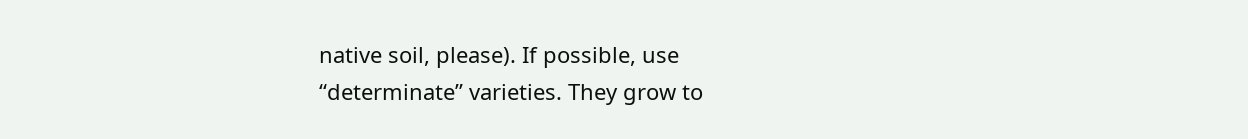native soil, please). If possible, use “determinate” varieties. They grow to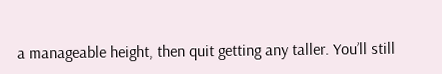a manageable height, then quit getting any taller. You’ll still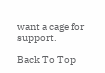want a cage for support.

Back To Top